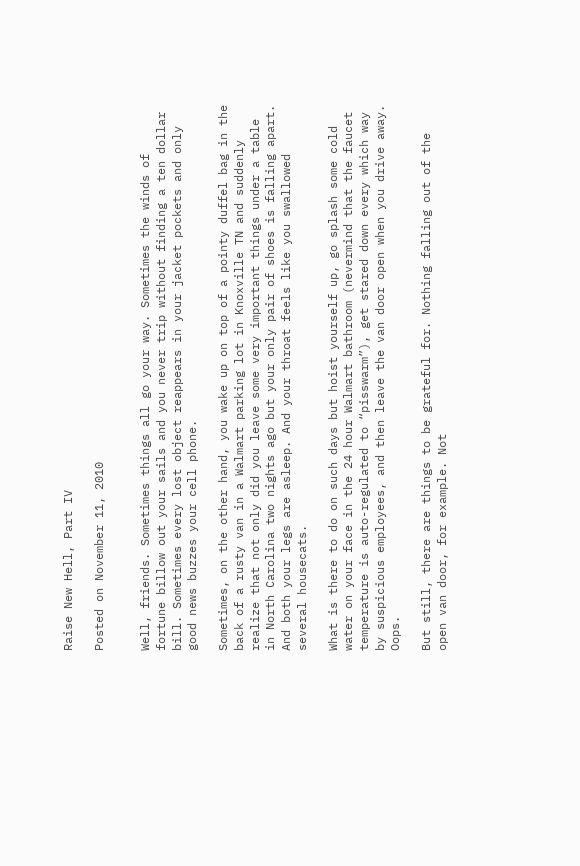Raise New Hell, Part IV

Posted on November 11, 2010


Well, friends. Sometimes things all go your way. Sometimes the winds of fortune billow out your sails and you never trip without finding a ten dollar bill. Sometimes every lost object reappears in your jacket pockets and only good news buzzes your cell phone.

Sometimes, on the other hand, you wake up on top of a pointy duffel bag in the back of a rusty van in a Walmart parking lot in Knoxville TN and suddenly realize that not only did you leave some very important things under a table in North Carolina two nights ago but your only pair of shoes is falling apart. And both your legs are asleep. And your throat feels like you swallowed several housecats.

What is there to do on such days but hoist yourself up, go splash some cold water on your face in the 24 hour Walmart bathroom (nevermind that the faucet temperature is auto-regulated to “pisswarm”), get stared down every which way by suspicious employees, and then leave the van door open when you drive away. Oops.

But still, there are things to be grateful for. Nothing falling out of the open van door, for example. Not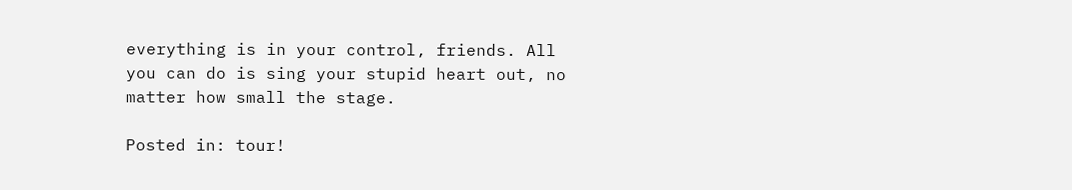everything is in your control, friends. All you can do is sing your stupid heart out, no matter how small the stage.

Posted in: tour!